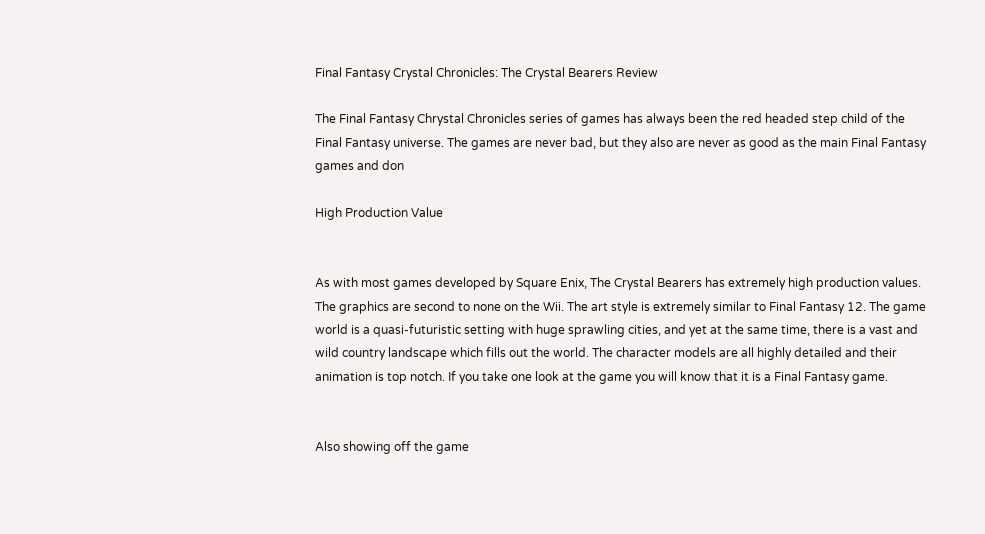Final Fantasy Crystal Chronicles: The Crystal Bearers Review

The Final Fantasy Chrystal Chronicles series of games has always been the red headed step child of the Final Fantasy universe. The games are never bad, but they also are never as good as the main Final Fantasy games and don

High Production Value


As with most games developed by Square Enix, The Crystal Bearers has extremely high production values. The graphics are second to none on the Wii. The art style is extremely similar to Final Fantasy 12. The game world is a quasi-futuristic setting with huge sprawling cities, and yet at the same time, there is a vast and wild country landscape which fills out the world. The character models are all highly detailed and their animation is top notch. If you take one look at the game you will know that it is a Final Fantasy game.


Also showing off the game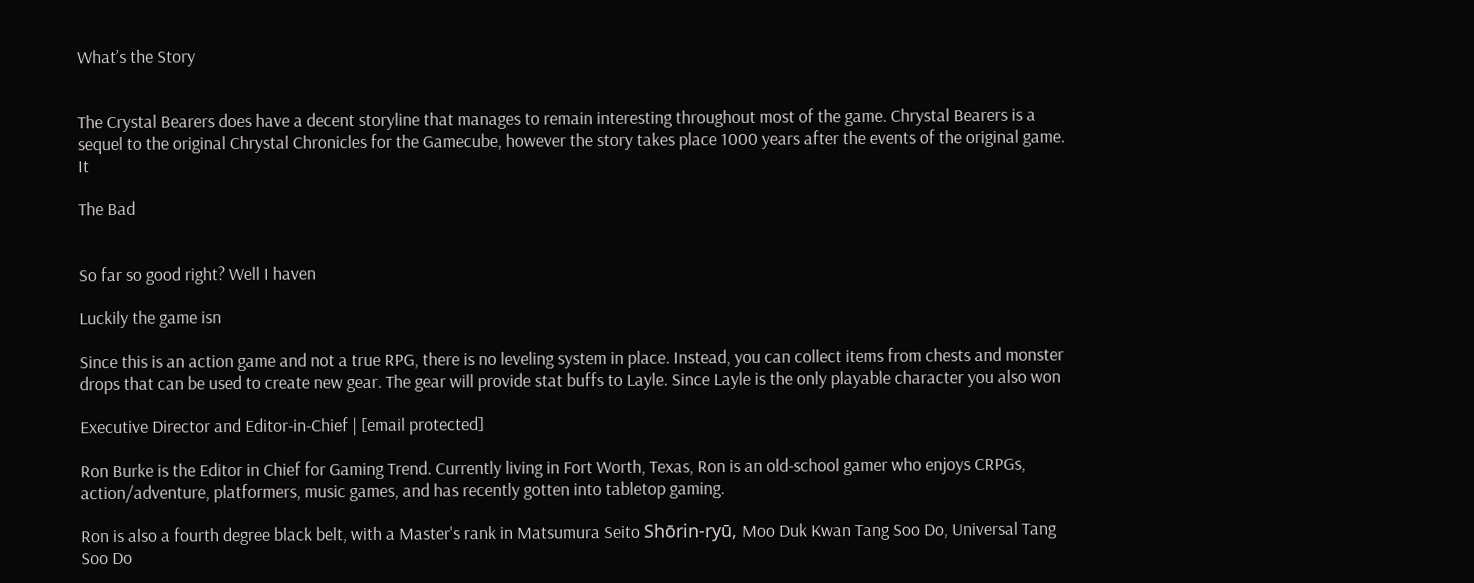What’s the Story


The Crystal Bearers does have a decent storyline that manages to remain interesting throughout most of the game. Chrystal Bearers is a sequel to the original Chrystal Chronicles for the Gamecube, however the story takes place 1000 years after the events of the original game. It

The Bad


So far so good right? Well I haven

Luckily the game isn

Since this is an action game and not a true RPG, there is no leveling system in place. Instead, you can collect items from chests and monster drops that can be used to create new gear. The gear will provide stat buffs to Layle. Since Layle is the only playable character you also won

Executive Director and Editor-in-Chief | [email protected]

Ron Burke is the Editor in Chief for Gaming Trend. Currently living in Fort Worth, Texas, Ron is an old-school gamer who enjoys CRPGs, action/adventure, platformers, music games, and has recently gotten into tabletop gaming.

Ron is also a fourth degree black belt, with a Master's rank in Matsumura Seito Shōrin-ryū, Moo Duk Kwan Tang Soo Do, Universal Tang Soo Do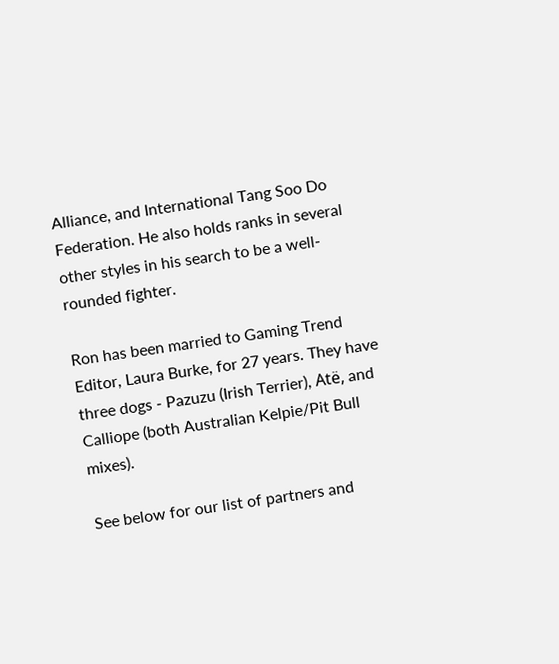Alliance, and International Tang Soo Do Federation. He also holds ranks in several other styles in his search to be a well-rounded fighter.

Ron has been married to Gaming Trend Editor, Laura Burke, for 27 years. They have three dogs - Pazuzu (Irish Terrier), Atë, and Calliope (both Australian Kelpie/Pit Bull mixes).

See below for our list of partners and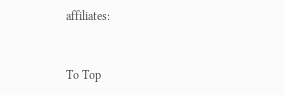affiliates:


To Top